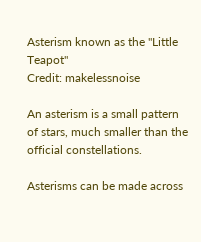Asterism known as the "Little Teapot"
Credit: makelessnoise

An asterism is a small pattern of stars, much smaller than the official constellations.

Asterisms can be made across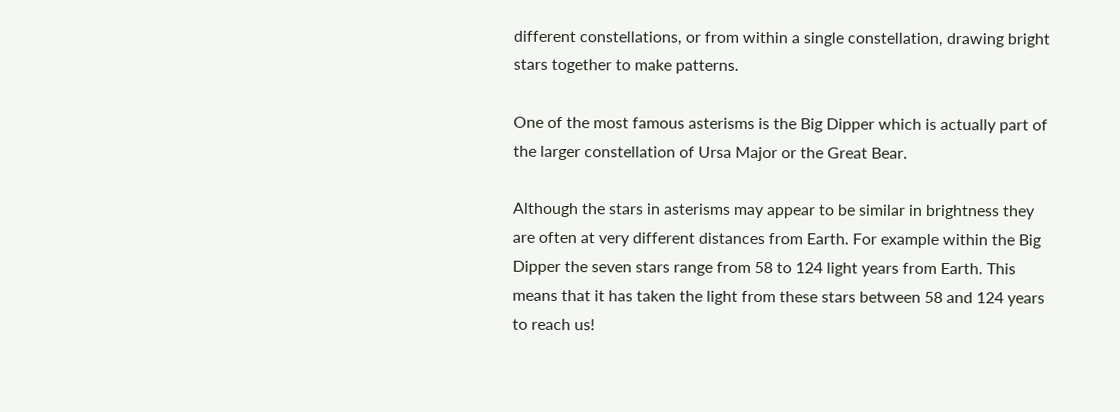different constellations, or from within a single constellation, drawing bright stars together to make patterns.

One of the most famous asterisms is the Big Dipper which is actually part of the larger constellation of Ursa Major or the Great Bear.

Although the stars in asterisms may appear to be similar in brightness they are often at very different distances from Earth. For example within the Big Dipper the seven stars range from 58 to 124 light years from Earth. This means that it has taken the light from these stars between 58 and 124 years to reach us!